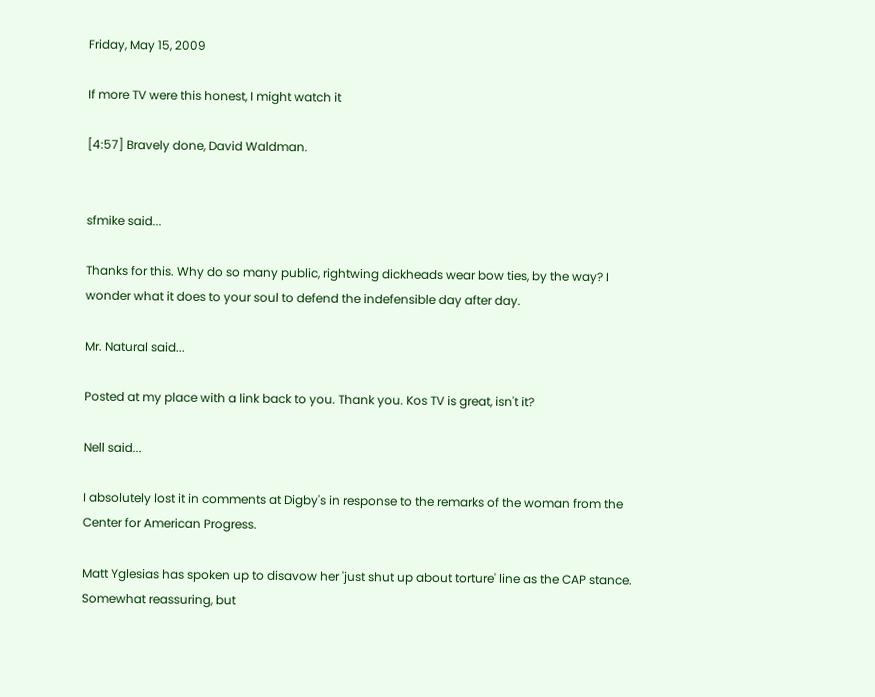Friday, May 15, 2009

If more TV were this honest, I might watch it

[4:57] Bravely done, David Waldman.


sfmike said...

Thanks for this. Why do so many public, rightwing dickheads wear bow ties, by the way? I wonder what it does to your soul to defend the indefensible day after day.

Mr. Natural said...

Posted at my place with a link back to you. Thank you. Kos TV is great, isn't it?

Nell said...

I absolutely lost it in comments at Digby's in response to the remarks of the woman from the Center for American Progress.

Matt Yglesias has spoken up to disavow her 'just shut up about torture' line as the CAP stance. Somewhat reassuring, but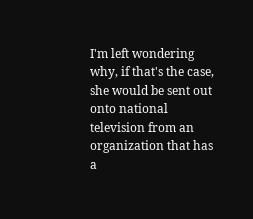I'm left wondering why, if that's the case, she would be sent out onto national television from an organization that has a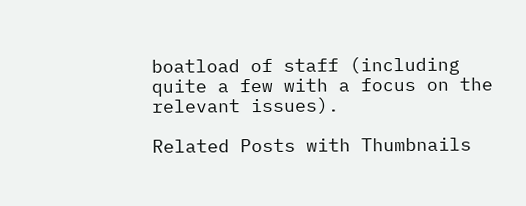boatload of staff (including quite a few with a focus on the relevant issues).

Related Posts with Thumbnails